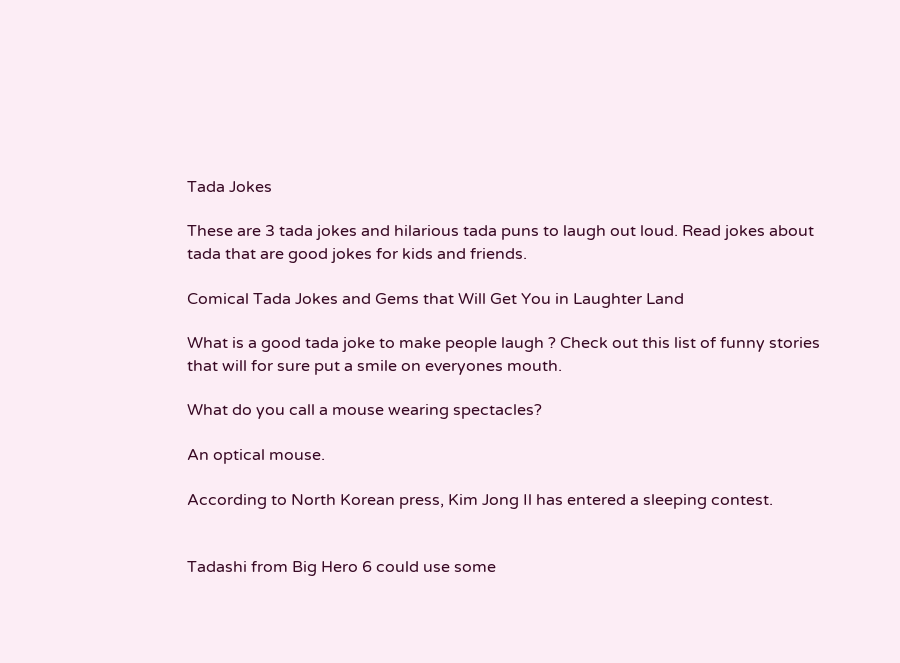Tada Jokes

These are 3 tada jokes and hilarious tada puns to laugh out loud. Read jokes about tada that are good jokes for kids and friends.

Comical Tada Jokes and Gems that Will Get You in Laughter Land

What is a good tada joke to make people laugh ? Check out this list of funny stories that will for sure put a smile on everyones mouth.

What do you call a mouse wearing spectacles?

An optical mouse.

According to North Korean press, Kim Jong Il has entered a sleeping contest.


Tadashi from Big Hero 6 could use some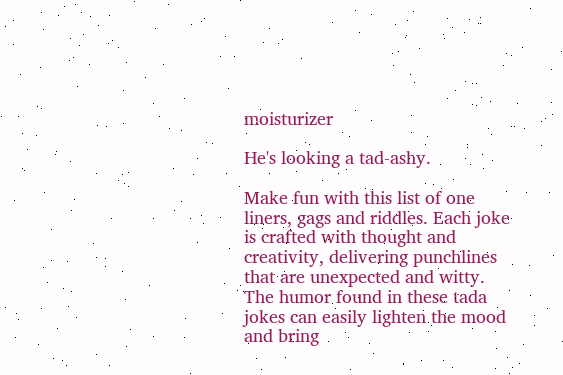moisturizer

He's looking a tad-ashy.

Make fun with this list of one liners, gags and riddles. Each joke is crafted with thought and creativity, delivering punchlines that are unexpected and witty. The humor found in these tada jokes can easily lighten the mood and bring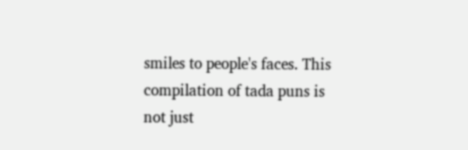smiles to people's faces. This compilation of tada puns is not just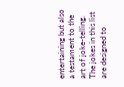entertaining but also a testament to the art of joke-telling. The jokes in this list are designed to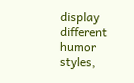display different humor styles,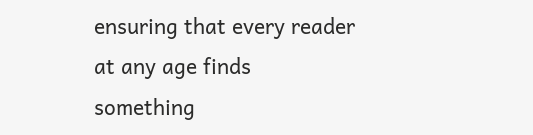ensuring that every reader at any age finds something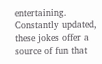entertaining. Constantly updated, these jokes offer a source of fun that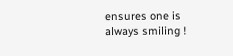ensures one is always smiling !